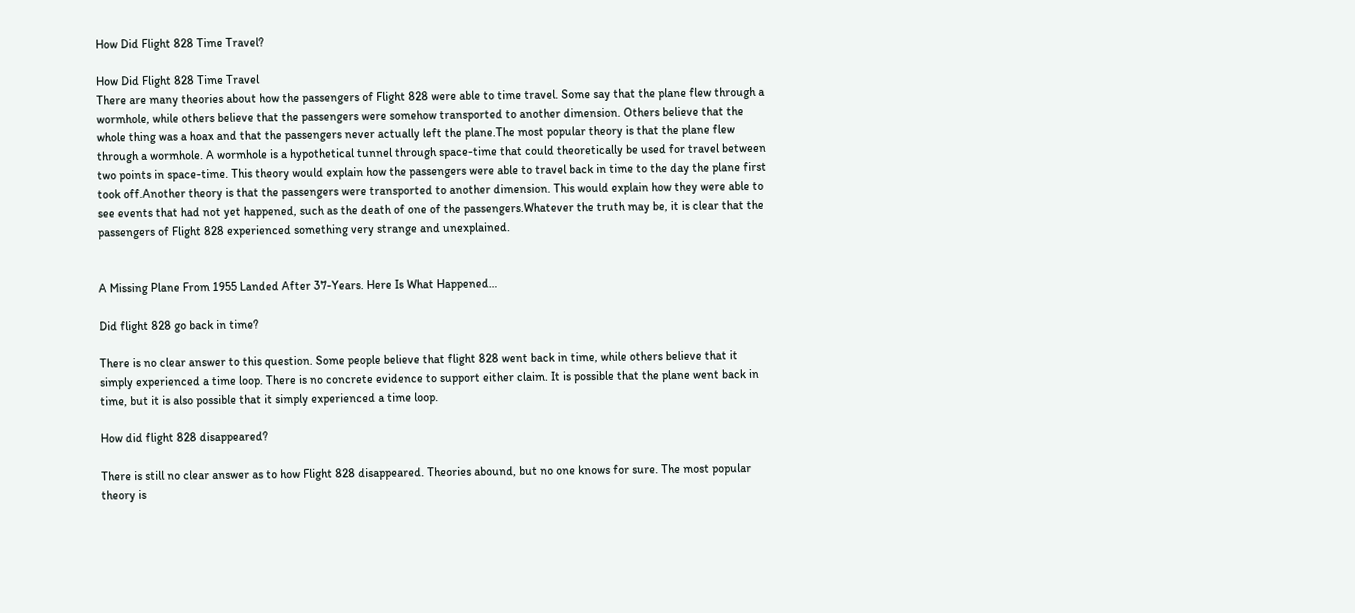How Did Flight 828 Time Travel?

How Did Flight 828 Time Travel
There are many theories about how the passengers of Flight 828 were able to time travel. Some say that the plane flew through a wormhole, while others believe that the passengers were somehow transported to another dimension. Others believe that the whole thing was a hoax and that the passengers never actually left the plane.The most popular theory is that the plane flew through a wormhole. A wormhole is a hypothetical tunnel through space-time that could theoretically be used for travel between two points in space-time. This theory would explain how the passengers were able to travel back in time to the day the plane first took off.Another theory is that the passengers were transported to another dimension. This would explain how they were able to see events that had not yet happened, such as the death of one of the passengers.Whatever the truth may be, it is clear that the passengers of Flight 828 experienced something very strange and unexplained.


A Missing Plane From 1955 Landed After 37-Years. Here Is What Happened…

Did flight 828 go back in time?

There is no clear answer to this question. Some people believe that flight 828 went back in time, while others believe that it simply experienced a time loop. There is no concrete evidence to support either claim. It is possible that the plane went back in time, but it is also possible that it simply experienced a time loop.

How did flight 828 disappeared?

There is still no clear answer as to how Flight 828 disappeared. Theories abound, but no one knows for sure. The most popular theory is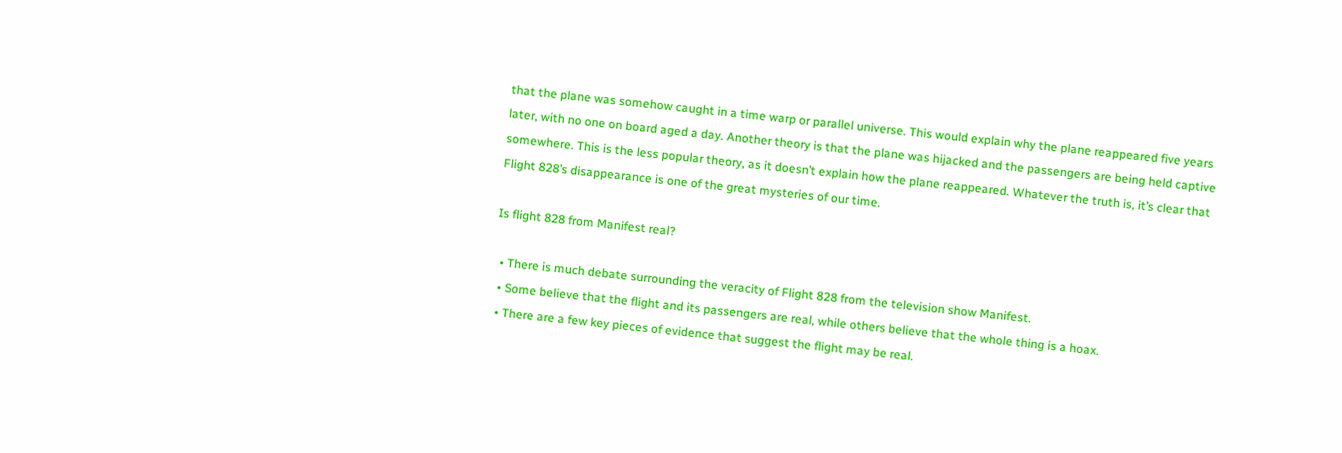that the plane was somehow caught in a time warp or parallel universe. This would explain why the plane reappeared five years later, with no one on board aged a day. Another theory is that the plane was hijacked and the passengers are being held captive somewhere. This is the less popular theory, as it doesn’t explain how the plane reappeared. Whatever the truth is, it’s clear that Flight 828’s disappearance is one of the great mysteries of our time.

Is flight 828 from Manifest real?

  • There is much debate surrounding the veracity of Flight 828 from the television show Manifest.
  • Some believe that the flight and its passengers are real, while others believe that the whole thing is a hoax.
  • There are a few key pieces of evidence that suggest the flight may be real.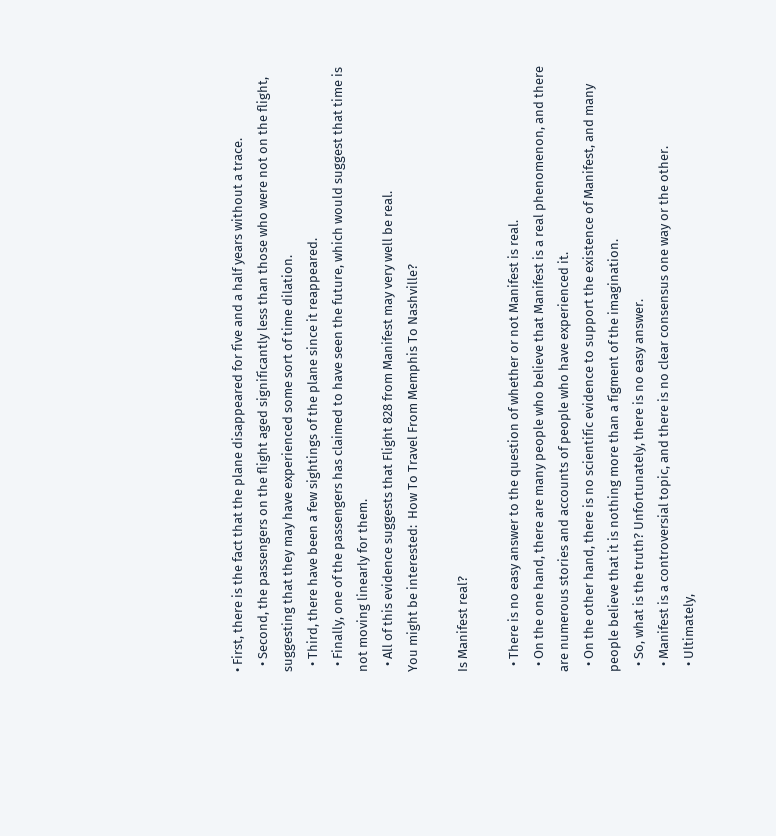• First, there is the fact that the plane disappeared for five and a half years without a trace.
  • Second, the passengers on the flight aged significantly less than those who were not on the flight, suggesting that they may have experienced some sort of time dilation.
  • Third, there have been a few sightings of the plane since it reappeared.
  • Finally, one of the passengers has claimed to have seen the future, which would suggest that time is not moving linearly for them.
  • All of this evidence suggests that Flight 828 from Manifest may very well be real.
You might be interested:  How To Travel From Memphis To Nashville?

Is Manifest real?

  • There is no easy answer to the question of whether or not Manifest is real.
  • On the one hand, there are many people who believe that Manifest is a real phenomenon, and there are numerous stories and accounts of people who have experienced it.
  • On the other hand, there is no scientific evidence to support the existence of Manifest, and many people believe that it is nothing more than a figment of the imagination.
  • So, what is the truth? Unfortunately, there is no easy answer.
  • Manifest is a controversial topic, and there is no clear consensus one way or the other.
  • Ultimately,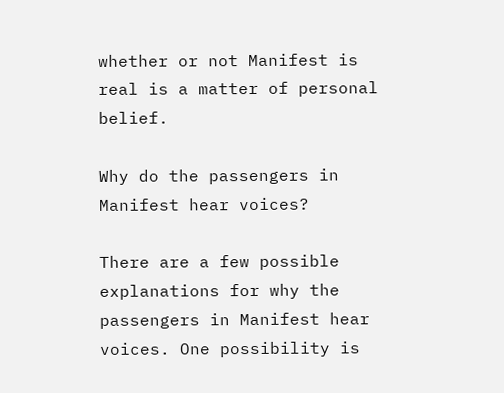whether or not Manifest is real is a matter of personal belief.

Why do the passengers in Manifest hear voices?

There are a few possible explanations for why the passengers in Manifest hear voices. One possibility is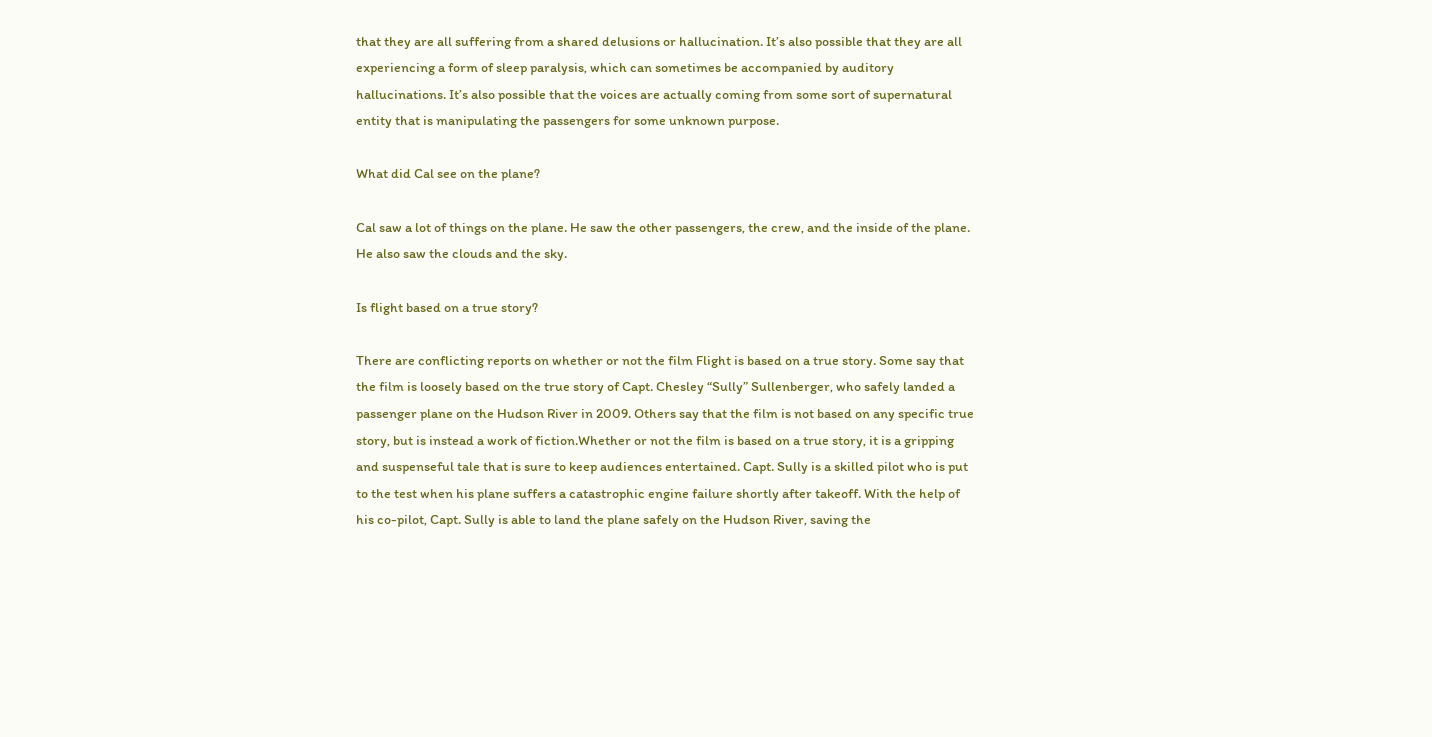that they are all suffering from a shared delusions or hallucination. It’s also possible that they are all experiencing a form of sleep paralysis, which can sometimes be accompanied by auditory hallucinations. It’s also possible that the voices are actually coming from some sort of supernatural entity that is manipulating the passengers for some unknown purpose.

What did Cal see on the plane?

Cal saw a lot of things on the plane. He saw the other passengers, the crew, and the inside of the plane. He also saw the clouds and the sky.

Is flight based on a true story?

There are conflicting reports on whether or not the film Flight is based on a true story. Some say that the film is loosely based on the true story of Capt. Chesley “Sully” Sullenberger, who safely landed a passenger plane on the Hudson River in 2009. Others say that the film is not based on any specific true story, but is instead a work of fiction.Whether or not the film is based on a true story, it is a gripping and suspenseful tale that is sure to keep audiences entertained. Capt. Sully is a skilled pilot who is put to the test when his plane suffers a catastrophic engine failure shortly after takeoff. With the help of his co-pilot, Capt. Sully is able to land the plane safely on the Hudson River, saving the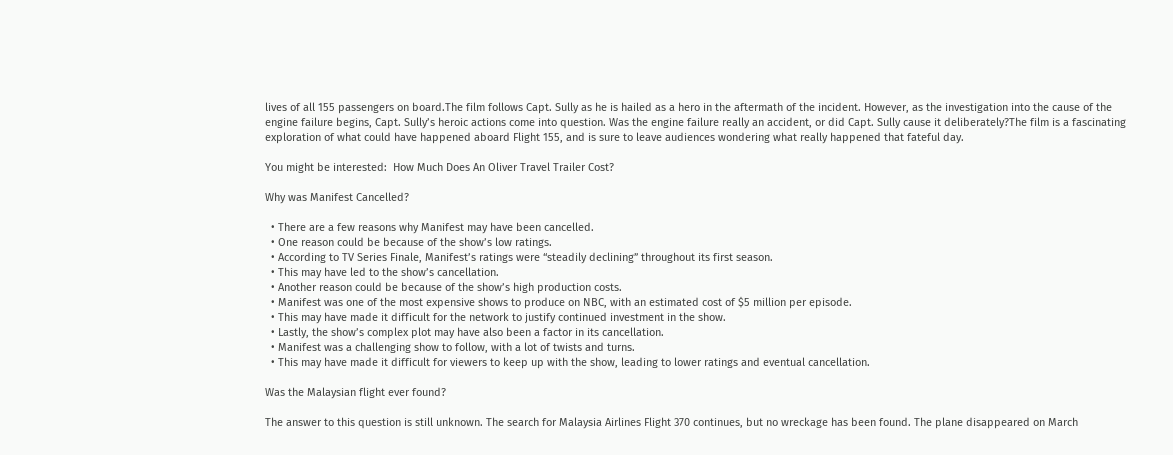lives of all 155 passengers on board.The film follows Capt. Sully as he is hailed as a hero in the aftermath of the incident. However, as the investigation into the cause of the engine failure begins, Capt. Sully’s heroic actions come into question. Was the engine failure really an accident, or did Capt. Sully cause it deliberately?The film is a fascinating exploration of what could have happened aboard Flight 155, and is sure to leave audiences wondering what really happened that fateful day.

You might be interested:  How Much Does An Oliver Travel Trailer Cost?

Why was Manifest Cancelled?

  • There are a few reasons why Manifest may have been cancelled.
  • One reason could be because of the show’s low ratings.
  • According to TV Series Finale, Manifest’s ratings were “steadily declining” throughout its first season.
  • This may have led to the show’s cancellation.
  • Another reason could be because of the show’s high production costs.
  • Manifest was one of the most expensive shows to produce on NBC, with an estimated cost of $5 million per episode.
  • This may have made it difficult for the network to justify continued investment in the show.
  • Lastly, the show’s complex plot may have also been a factor in its cancellation.
  • Manifest was a challenging show to follow, with a lot of twists and turns.
  • This may have made it difficult for viewers to keep up with the show, leading to lower ratings and eventual cancellation.

Was the Malaysian flight ever found?

The answer to this question is still unknown. The search for Malaysia Airlines Flight 370 continues, but no wreckage has been found. The plane disappeared on March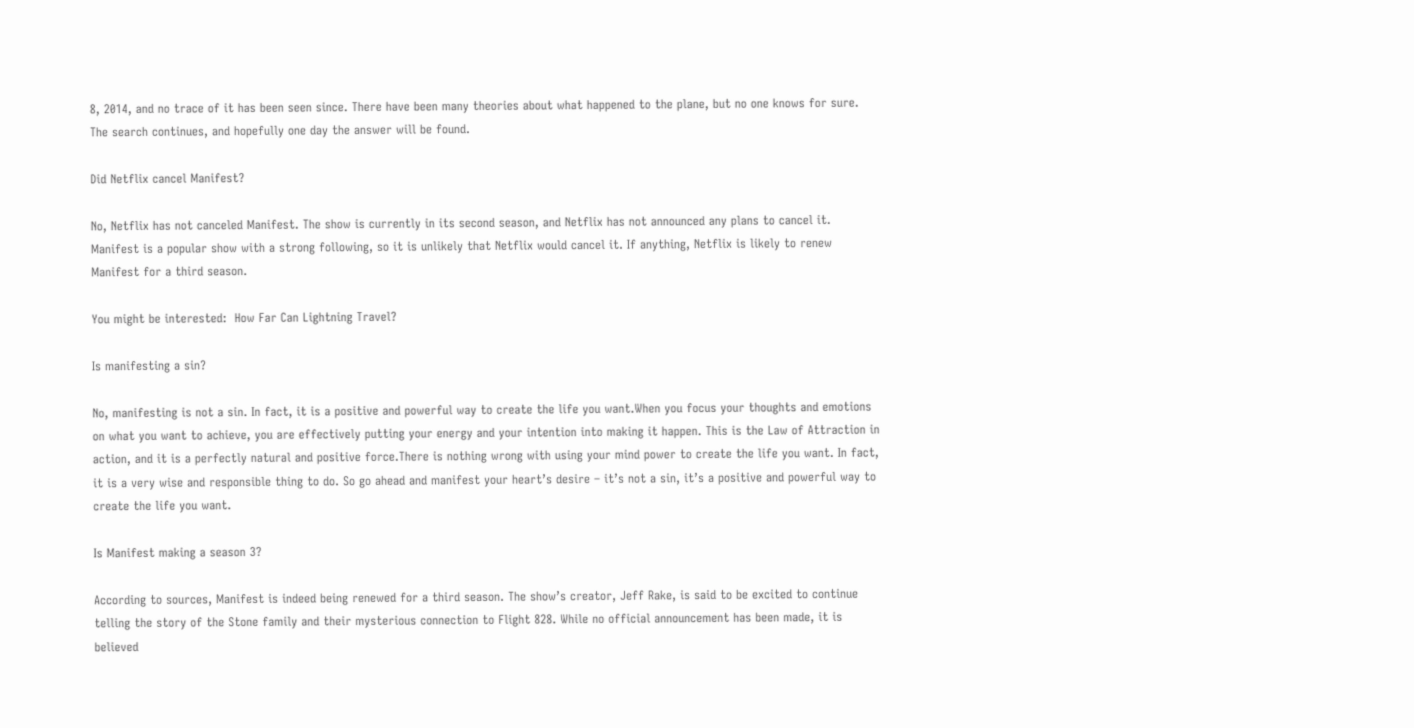8, 2014, and no trace of it has been seen since. There have been many theories about what happened to the plane, but no one knows for sure. The search continues, and hopefully one day the answer will be found.

Did Netflix cancel Manifest?

No, Netflix has not canceled Manifest. The show is currently in its second season, and Netflix has not announced any plans to cancel it. Manifest is a popular show with a strong following, so it is unlikely that Netflix would cancel it. If anything, Netflix is likely to renew Manifest for a third season.

You might be interested:  How Far Can Lightning Travel?

Is manifesting a sin?

No, manifesting is not a sin. In fact, it is a positive and powerful way to create the life you want.When you focus your thoughts and emotions on what you want to achieve, you are effectively putting your energy and your intention into making it happen. This is the Law of Attraction in action, and it is a perfectly natural and positive force.There is nothing wrong with using your mind power to create the life you want. In fact, it is a very wise and responsible thing to do. So go ahead and manifest your heart’s desire – it’s not a sin, it’s a positive and powerful way to create the life you want.

Is Manifest making a season 3?

According to sources, Manifest is indeed being renewed for a third season. The show’s creator, Jeff Rake, is said to be excited to continue telling the story of the Stone family and their mysterious connection to Flight 828. While no official announcement has been made, it is believed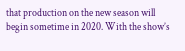that production on the new season will begin sometime in 2020. With the show’s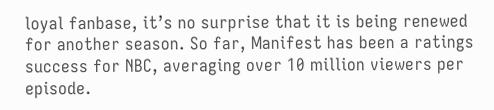loyal fanbase, it’s no surprise that it is being renewed for another season. So far, Manifest has been a ratings success for NBC, averaging over 10 million viewers per episode.